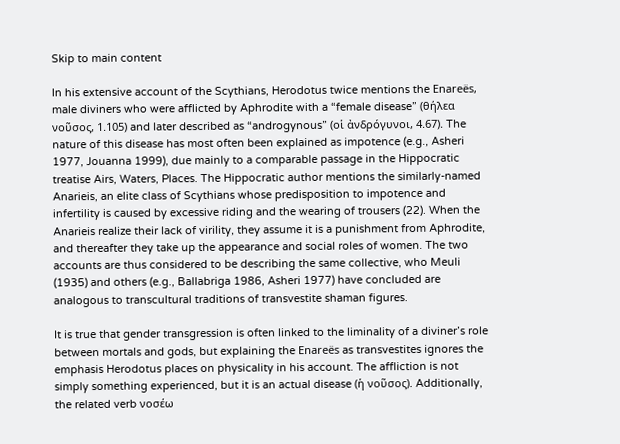Skip to main content

In his extensive account of the Scythians, Herodotus twice mentions the Enareës, male diviners who were afflicted by Aphrodite with a “female disease” (θήλεα νοῦσος, 1.105) and later described as “androgynous” (οἱ ἀνδρόγυνοι, 4.67). The nature of this disease has most often been explained as impotence (e.g., Asheri 1977, Jouanna 1999), due mainly to a comparable passage in the Hippocratic treatise Airs, Waters, Places. The Hippocratic author mentions the similarly-named Anarieis, an elite class of Scythians whose predisposition to impotence and infertility is caused by excessive riding and the wearing of trousers (22). When the Anarieis realize their lack of virility, they assume it is a punishment from Aphrodite, and thereafter they take up the appearance and social roles of women. The two accounts are thus considered to be describing the same collective, who Meuli (1935) and others (e.g., Ballabriga 1986, Asheri 1977) have concluded are analogous to transcultural traditions of transvestite shaman figures.

It is true that gender transgression is often linked to the liminality of a diviner’s role between mortals and gods, but explaining the Enareës as transvestites ignores the emphasis Herodotus places on physicality in his account. The affliction is not simply something experienced, but it is an actual disease (ἡ νοῦσος). Additionally, the related verb νοσέω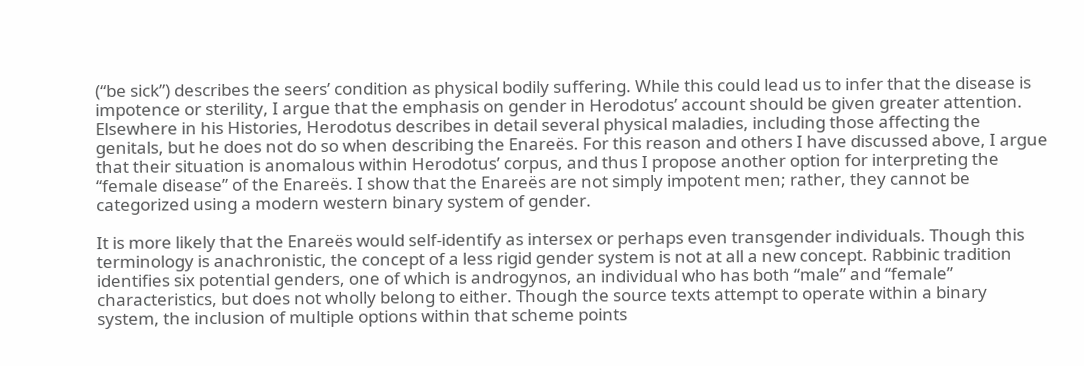(“be sick”) describes the seers’ condition as physical bodily suffering. While this could lead us to infer that the disease is impotence or sterility, I argue that the emphasis on gender in Herodotus’ account should be given greater attention. Elsewhere in his Histories, Herodotus describes in detail several physical maladies, including those affecting the genitals, but he does not do so when describing the Enareës. For this reason and others I have discussed above, I argue that their situation is anomalous within Herodotus’ corpus, and thus I propose another option for interpreting the “female disease” of the Enareës. I show that the Enareës are not simply impotent men; rather, they cannot be categorized using a modern western binary system of gender.

It is more likely that the Enareës would self-identify as intersex or perhaps even transgender individuals. Though this terminology is anachronistic, the concept of a less rigid gender system is not at all a new concept. Rabbinic tradition identifies six potential genders, one of which is androgynos, an individual who has both “male” and “female” characteristics, but does not wholly belong to either. Though the source texts attempt to operate within a binary system, the inclusion of multiple options within that scheme points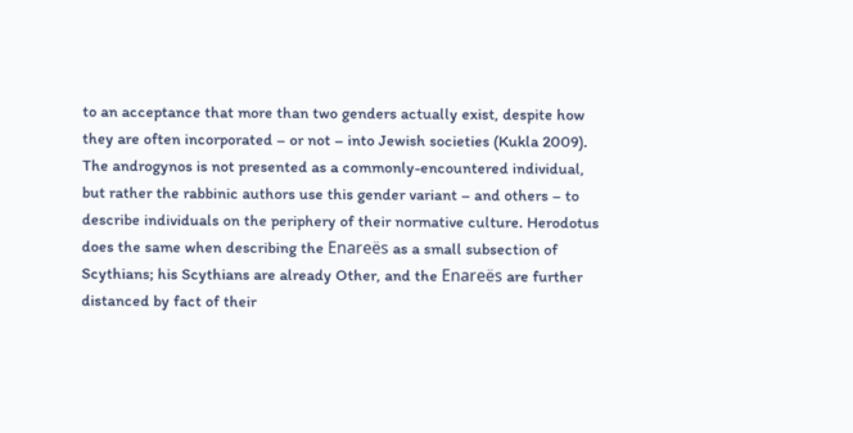to an acceptance that more than two genders actually exist, despite how they are often incorporated – or not – into Jewish societies (Kukla 2009). The androgynos is not presented as a commonly-encountered individual, but rather the rabbinic authors use this gender variant – and others – to describe individuals on the periphery of their normative culture. Herodotus does the same when describing the Enareës as a small subsection of Scythians; his Scythians are already Other, and the Enareës are further distanced by fact of their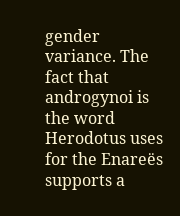gender variance. The fact that androgynoi is the word Herodotus uses for the Enareës supports a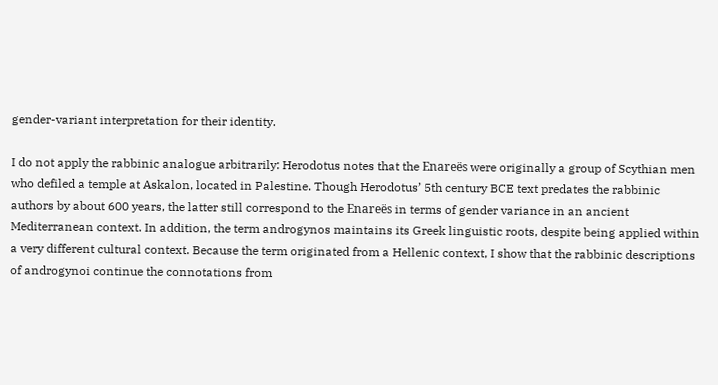gender-variant interpretation for their identity.

I do not apply the rabbinic analogue arbitrarily: Herodotus notes that the Enareës were originally a group of Scythian men who defiled a temple at Askalon, located in Palestine. Though Herodotus’ 5th century BCE text predates the rabbinic authors by about 600 years, the latter still correspond to the Enareës in terms of gender variance in an ancient Mediterranean context. In addition, the term androgynos maintains its Greek linguistic roots, despite being applied within a very different cultural context. Because the term originated from a Hellenic context, I show that the rabbinic descriptions of androgynoi continue the connotations from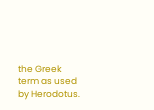the Greek term as used by Herodotus.